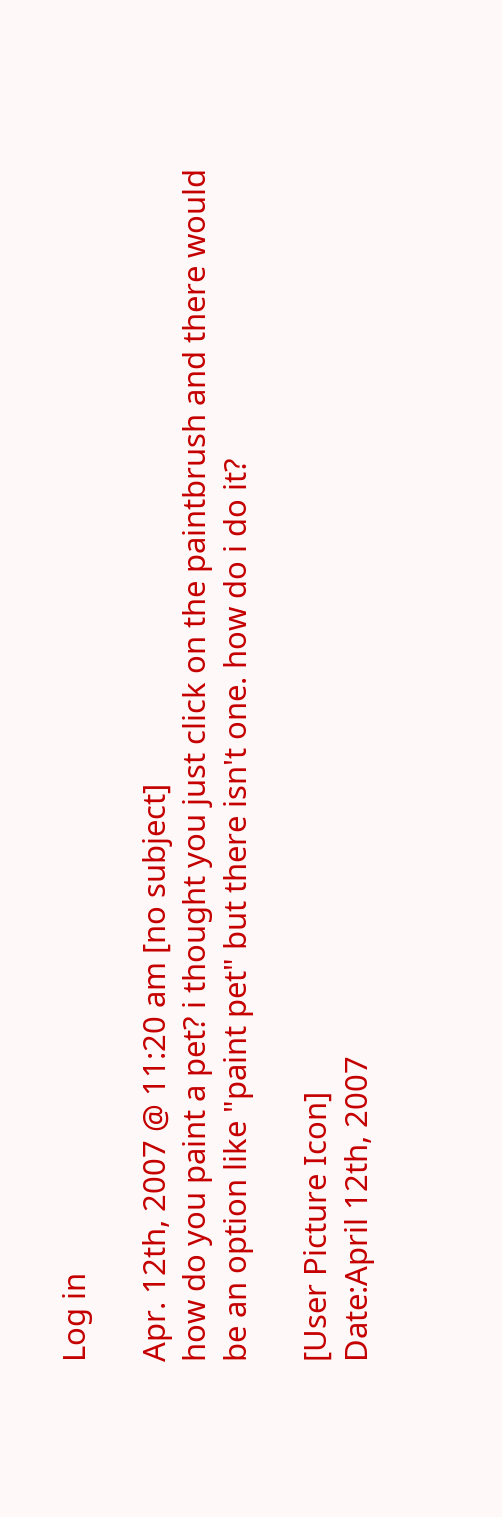Log in

Apr. 12th, 2007 @ 11:20 am [no subject]
how do you paint a pet? i thought you just click on the paintbrush and there would be an option like "paint pet" but there isn't one. how do i do it?

[User Picture Icon]
Date:April 12th, 2007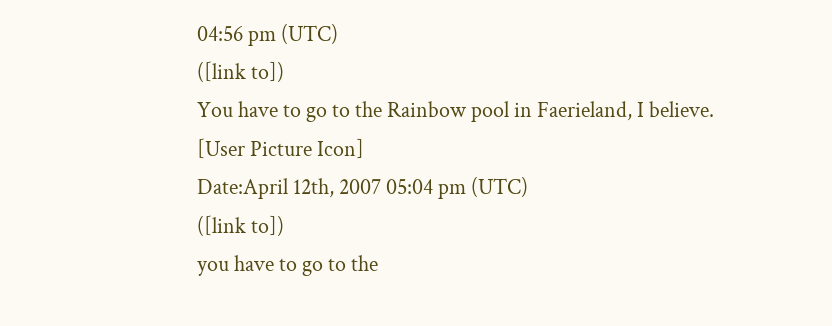04:56 pm (UTC)
([link to])
You have to go to the Rainbow pool in Faerieland, I believe.
[User Picture Icon]
Date:April 12th, 2007 05:04 pm (UTC)
([link to])
you have to go to the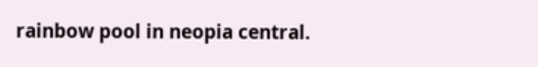rainbow pool in neopia central.